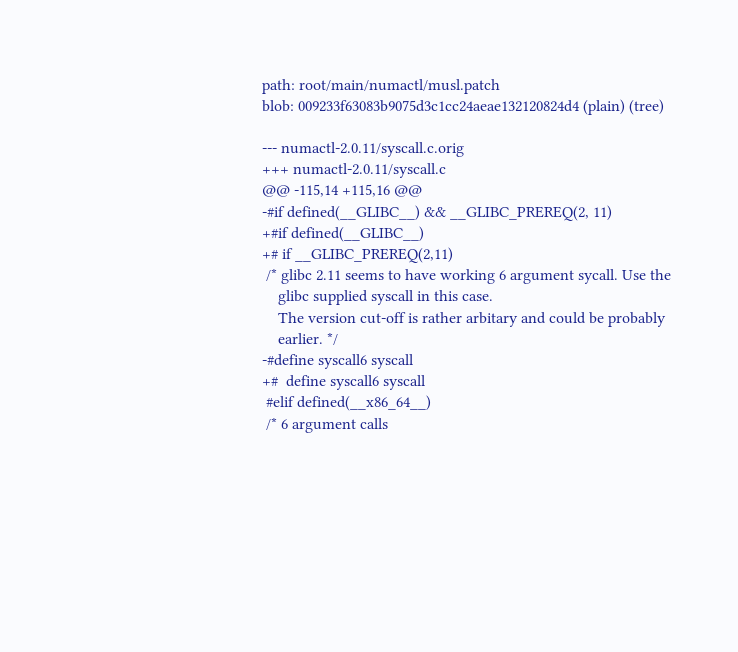path: root/main/numactl/musl.patch
blob: 009233f63083b9075d3c1cc24aeae132120824d4 (plain) (tree)

--- numactl-2.0.11/syscall.c.orig
+++ numactl-2.0.11/syscall.c
@@ -115,14 +115,16 @@
-#if defined(__GLIBC__) && __GLIBC_PREREQ(2, 11)
+#if defined(__GLIBC__)
+# if __GLIBC_PREREQ(2,11)
 /* glibc 2.11 seems to have working 6 argument sycall. Use the
    glibc supplied syscall in this case.
    The version cut-off is rather arbitary and could be probably
    earlier. */
-#define syscall6 syscall
+#  define syscall6 syscall
 #elif defined(__x86_64__)
 /* 6 argument calls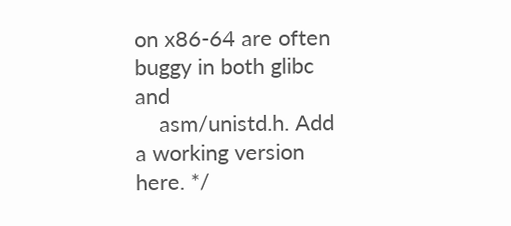on x86-64 are often buggy in both glibc and
    asm/unistd.h. Add a working version here. */